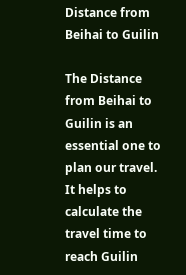Distance from Beihai to Guilin

The Distance from Beihai to Guilin is an essential one to plan our travel. It helps to calculate the travel time to reach Guilin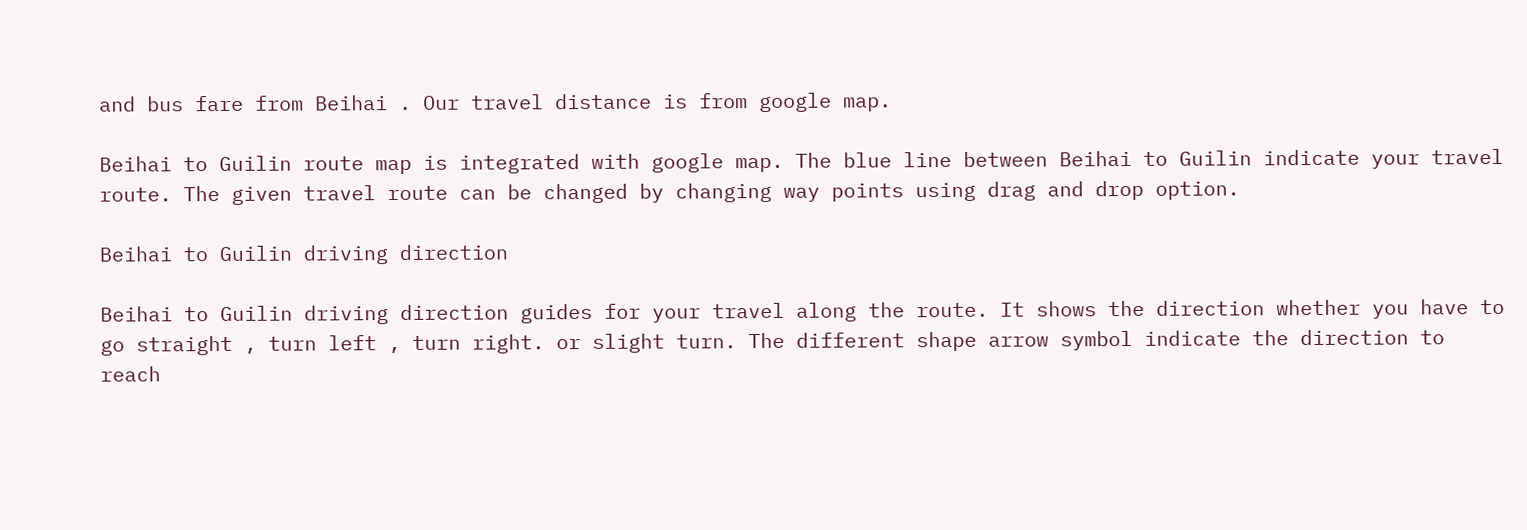and bus fare from Beihai . Our travel distance is from google map.

Beihai to Guilin route map is integrated with google map. The blue line between Beihai to Guilin indicate your travel route. The given travel route can be changed by changing way points using drag and drop option.

Beihai to Guilin driving direction

Beihai to Guilin driving direction guides for your travel along the route. It shows the direction whether you have to go straight , turn left , turn right. or slight turn. The different shape arrow symbol indicate the direction to reach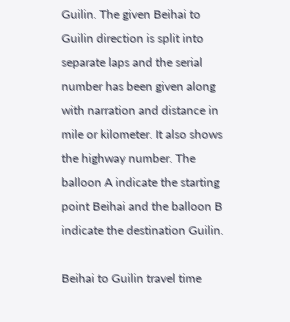Guilin. The given Beihai to Guilin direction is split into separate laps and the serial number has been given along with narration and distance in mile or kilometer. It also shows the highway number. The balloon A indicate the starting point Beihai and the balloon B indicate the destination Guilin.

Beihai to Guilin travel time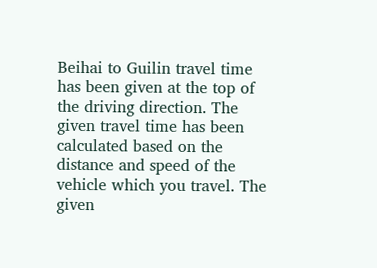Beihai to Guilin travel time has been given at the top of the driving direction. The given travel time has been calculated based on the distance and speed of the vehicle which you travel. The given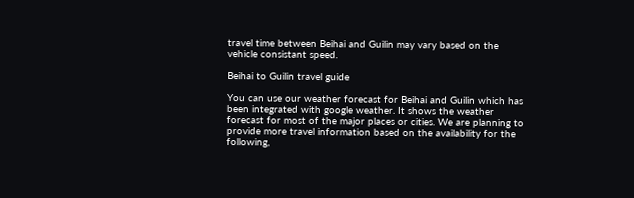travel time between Beihai and Guilin may vary based on the vehicle consistant speed.

Beihai to Guilin travel guide

You can use our weather forecast for Beihai and Guilin which has been integrated with google weather. It shows the weather forecast for most of the major places or cities. We are planning to provide more travel information based on the availability for the following,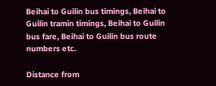Beihai to Guilin bus timings, Beihai to Guilin tramin timings, Beihai to Guilin bus fare, Beihai to Guilin bus route numbers etc.

Distance from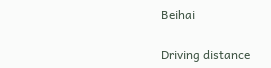Beihai

Driving distance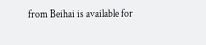from Beihai is available for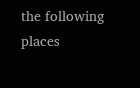the following places